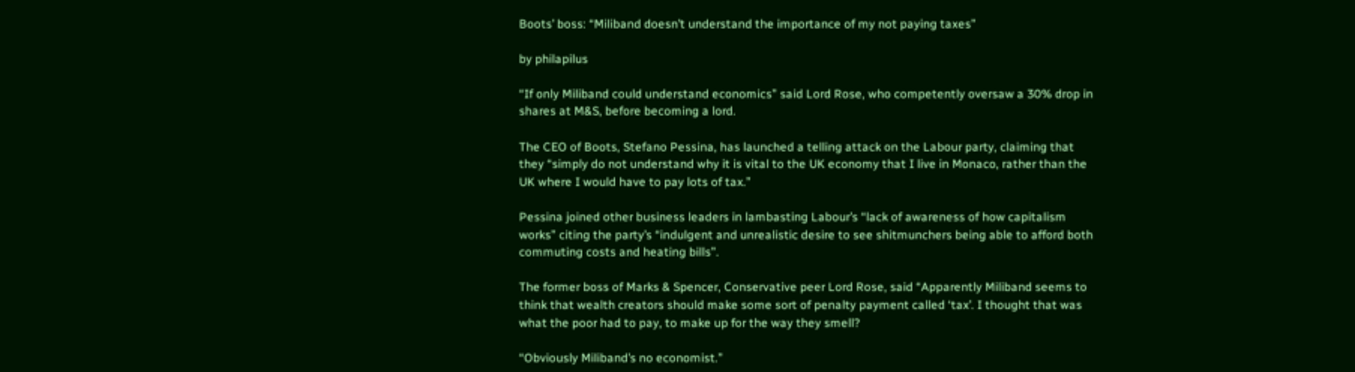Boots’ boss: “Miliband doesn’t understand the importance of my not paying taxes”

by philapilus

“If only Miliband could understand economics” said Lord Rose, who competently oversaw a 30% drop in shares at M&S, before becoming a lord.

The CEO of Boots, Stefano Pessina, has launched a telling attack on the Labour party, claiming that they “simply do not understand why it is vital to the UK economy that I live in Monaco, rather than the UK where I would have to pay lots of tax.”

Pessina joined other business leaders in lambasting Labour’s “lack of awareness of how capitalism works” citing the party’s “indulgent and unrealistic desire to see shitmunchers being able to afford both commuting costs and heating bills”.

The former boss of Marks & Spencer, Conservative peer Lord Rose, said “Apparently Miliband seems to think that wealth creators should make some sort of penalty payment called ‘tax’. I thought that was what the poor had to pay, to make up for the way they smell?

“Obviously Miliband’s no economist.”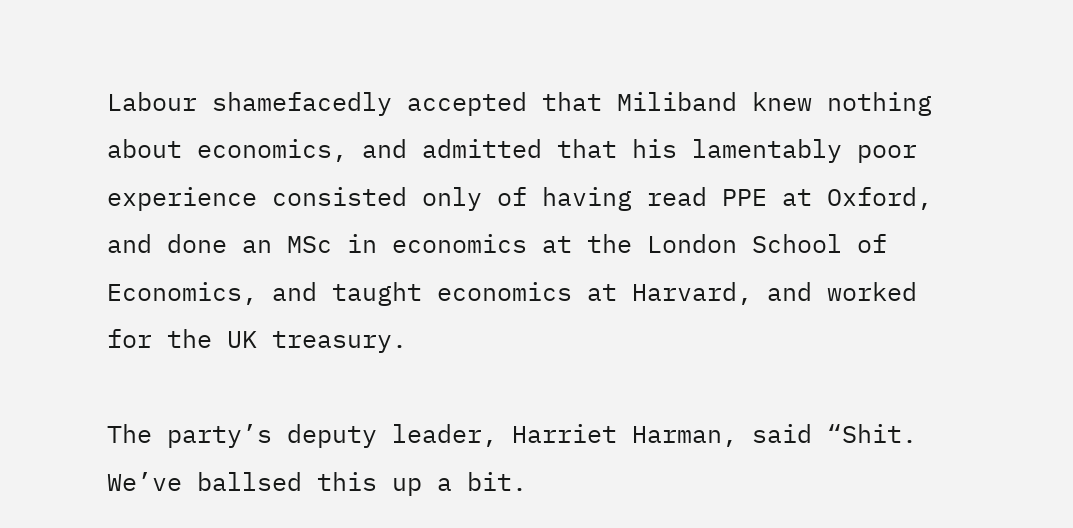Labour shamefacedly accepted that Miliband knew nothing about economics, and admitted that his lamentably poor experience consisted only of having read PPE at Oxford, and done an MSc in economics at the London School of Economics, and taught economics at Harvard, and worked for the UK treasury.

The party’s deputy leader, Harriet Harman, said “Shit. We’ve ballsed this up a bit.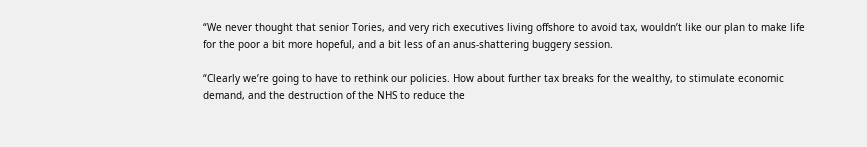“We never thought that senior Tories, and very rich executives living offshore to avoid tax, wouldn’t like our plan to make life for the poor a bit more hopeful, and a bit less of an anus-shattering buggery session.

“Clearly we’re going to have to rethink our policies. How about further tax breaks for the wealthy, to stimulate economic demand, and the destruction of the NHS to reduce the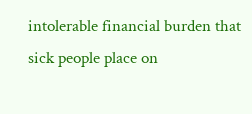intolerable financial burden that sick people place on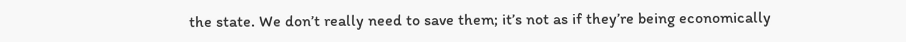the state. We don’t really need to save them; it’s not as if they’re being economically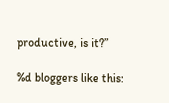productive, is it?”

%d bloggers like this: